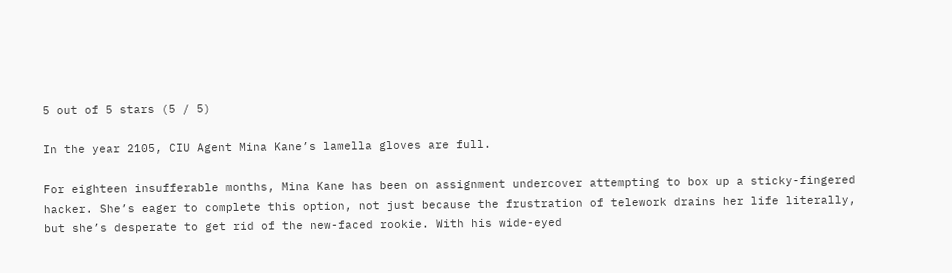5 out of 5 stars (5 / 5)

In the year 2105, CIU Agent Mina Kane’s lamella gloves are full.

For eighteen insufferable months, Mina Kane has been on assignment undercover attempting to box up a sticky-fingered hacker. She’s eager to complete this option, not just because the frustration of telework drains her life literally, but she’s desperate to get rid of the new-faced rookie. With his wide-eyed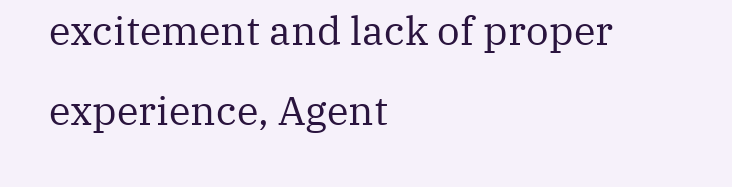excitement and lack of proper experience, Agent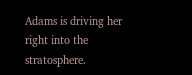Adams is driving her right into the stratosphere.